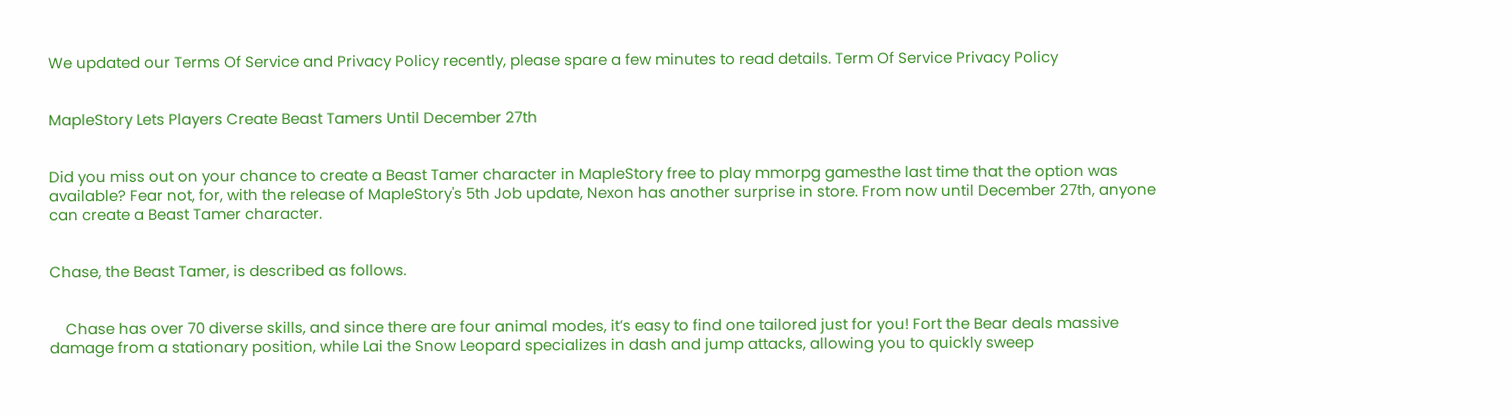We updated our Terms Of Service and Privacy Policy recently, please spare a few minutes to read details. Term Of Service Privacy Policy


MapleStory Lets Players Create Beast Tamers Until December 27th


Did you miss out on your chance to create a Beast Tamer character in MapleStory free to play mmorpg gamesthe last time that the option was available? Fear not, for, with the release of MapleStory's 5th Job update, Nexon has another surprise in store. From now until December 27th, anyone can create a Beast Tamer character.


Chase, the Beast Tamer, is described as follows.


    Chase has over 70 diverse skills, and since there are four animal modes, it’s easy to find one tailored just for you! Fort the Bear deals massive damage from a stationary position, while Lai the Snow Leopard specializes in dash and jump attacks, allowing you to quickly sweep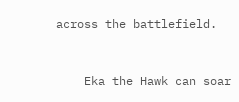across the battlefield.


    Eka the Hawk can soar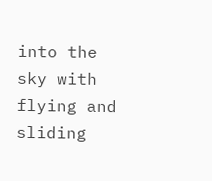into the sky with flying and sliding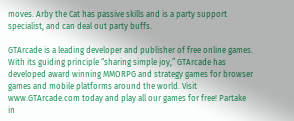moves. Arby the Cat has passive skills and is a party support specialist, and can deal out party buffs.

GTArcade is a leading developer and publisher of free online games. With its guiding principle “sharing simple joy,” GTArcade has developed award winning MMORPG and strategy games for browser games and mobile platforms around the world. Visit www.GTArcade.com today and play all our games for free! Partake in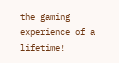the gaming experience of a lifetime!